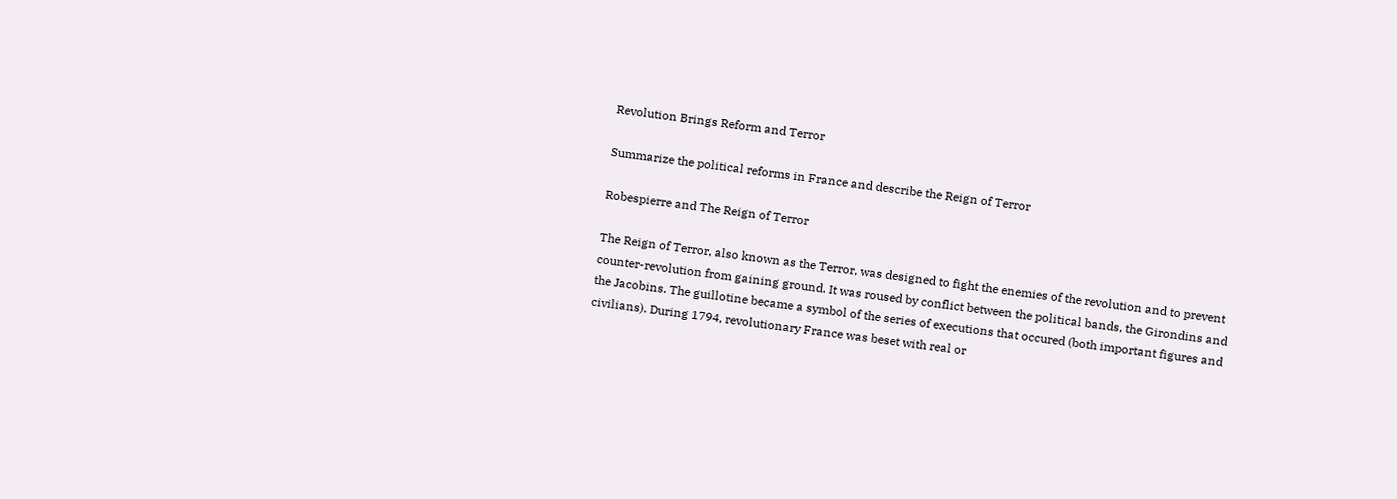Revolution Brings Reform and Terror

Summarize the political reforms in France and describe the Reign of Terror

Robespierre and The Reign of Terror

The Reign of Terror, also known as the Terror, was designed to fight the enemies of the revolution and to prevent counter-revolution from gaining ground. It was roused by conflict between the political bands, the Girondins and the Jacobins. The guillotine became a symbol of the series of executions that occured (both important figures and civilians). During 1794, revolutionary France was beset with real or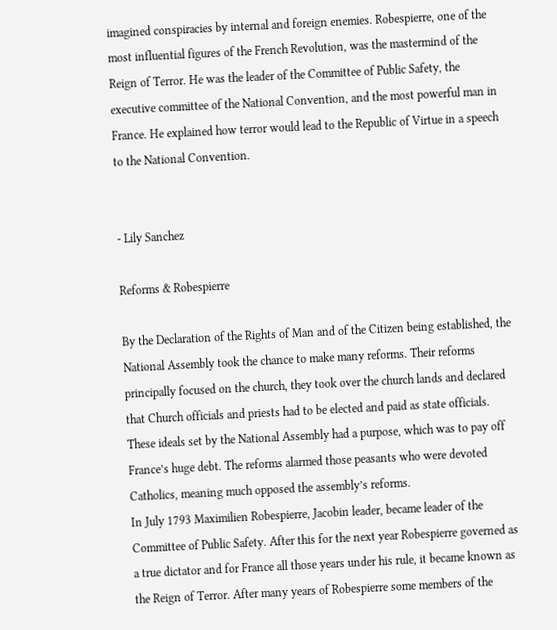imagined conspiracies by internal and foreign enemies. Robespierre, one of the most influential figures of the French Revolution, was the mastermind of the Reign of Terror. He was the leader of the Committee of Public Safety, the executive committee of the National Convention, and the most powerful man in France. He explained how terror would lead to the Republic of Virtue in a speech to the National Convention.


- Lily Sanchez

Reforms & Robespierre

By the Declaration of the Rights of Man and of the Citizen being established, the National Assembly took the chance to make many reforms. Their reforms principally focused on the church, they took over the church lands and declared that Church officials and priests had to be elected and paid as state officials. These ideals set by the National Assembly had a purpose, which was to pay off France’s huge debt. The reforms alarmed those peasants who were devoted Catholics, meaning much opposed the assembly’s reforms.
In July 1793 Maximilien Robespierre, Jacobin leader, became leader of the Committee of Public Safety. After this for the next year Robespierre governed as a true dictator and for France all those years under his rule, it became known as the Reign of Terror. After many years of Robespierre some members of the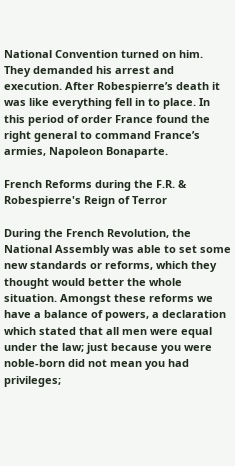National Convention turned on him. They demanded his arrest and execution. After Robespierre’s death it was like everything fell in to place. In this period of order France found the right general to command France’s armies, Napoleon Bonaparte.

French Reforms during the F.R. & Robespierre's Reign of Terror

During the French Revolution, the National Assembly was able to set some new standards or reforms, which they thought would better the whole situation. Amongst these reforms we have a balance of powers, a declaration which stated that all men were equal under the law; just because you were noble-born did not mean you had privileges;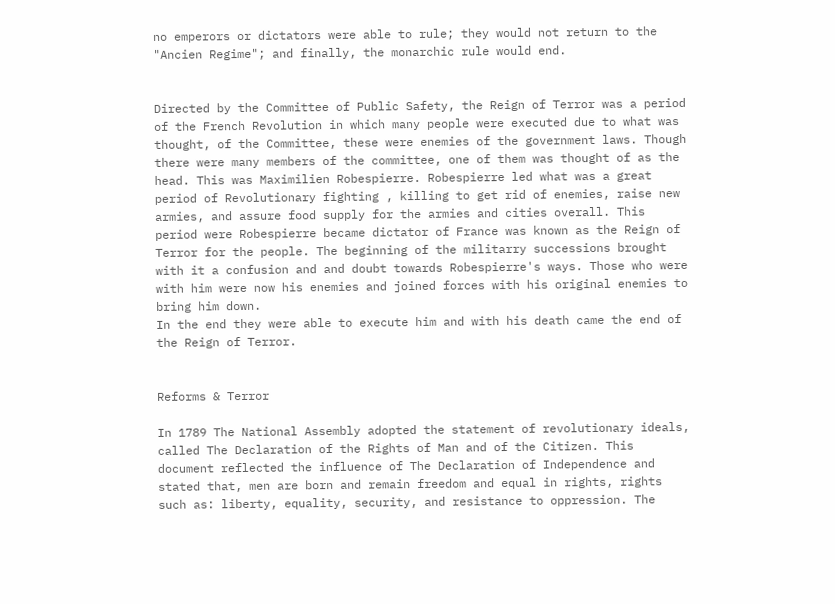no emperors or dictators were able to rule; they would not return to the "Ancien Regime"; and finally, the monarchic rule would end.


Directed by the Committee of Public Safety, the Reign of Terror was a period of the French Revolution in which many people were executed due to what was thought, of the Committee, these were enemies of the government laws. Though there were many members of the committee, one of them was thought of as the head. This was Maximilien Robespierre. Robespierre led what was a great period of Revolutionary fighting , killing to get rid of enemies, raise new armies, and assure food supply for the armies and cities overall. This period were Robespierre became dictator of France was known as the Reign of Terror for the people. The beginning of the militarry successions brought with it a confusion and and doubt towards Robespierre's ways. Those who were with him were now his enemies and joined forces with his original enemies to bring him down.
In the end they were able to execute him and with his death came the end of the Reign of Terror.


Reforms & Terror

In 1789 The National Assembly adopted the statement of revolutionary ideals, called The Declaration of the Rights of Man and of the Citizen. This document reflected the influence of The Declaration of Independence and stated that, men are born and remain freedom and equal in rights, rights such as: liberty, equality, security, and resistance to oppression. The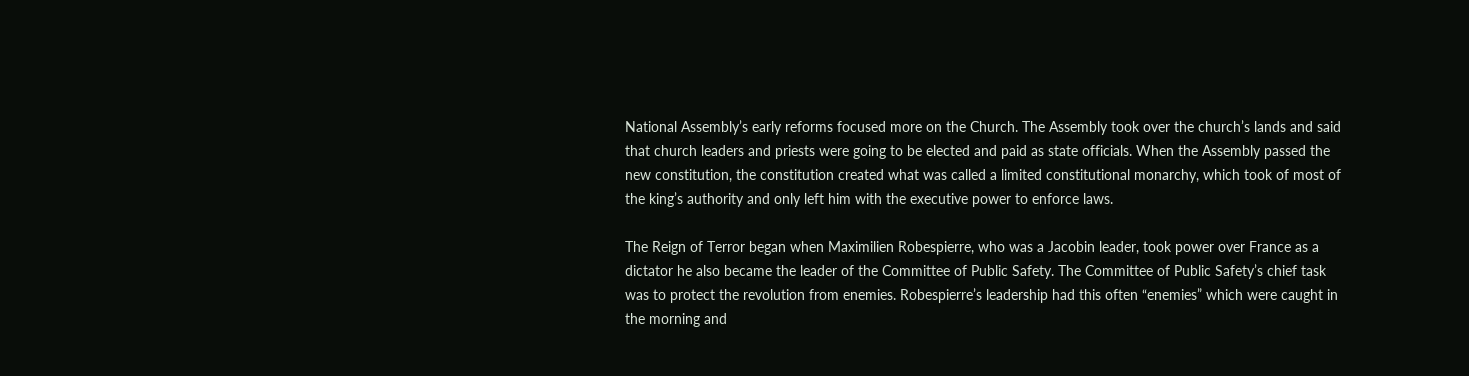National Assembly’s early reforms focused more on the Church. The Assembly took over the church’s lands and said that church leaders and priests were going to be elected and paid as state officials. When the Assembly passed the new constitution, the constitution created what was called a limited constitutional monarchy, which took of most of the king’s authority and only left him with the executive power to enforce laws.

The Reign of Terror began when Maximilien Robespierre, who was a Jacobin leader, took power over France as a dictator he also became the leader of the Committee of Public Safety. The Committee of Public Safety’s chief task was to protect the revolution from enemies. Robespierre’s leadership had this often “enemies” which were caught in the morning and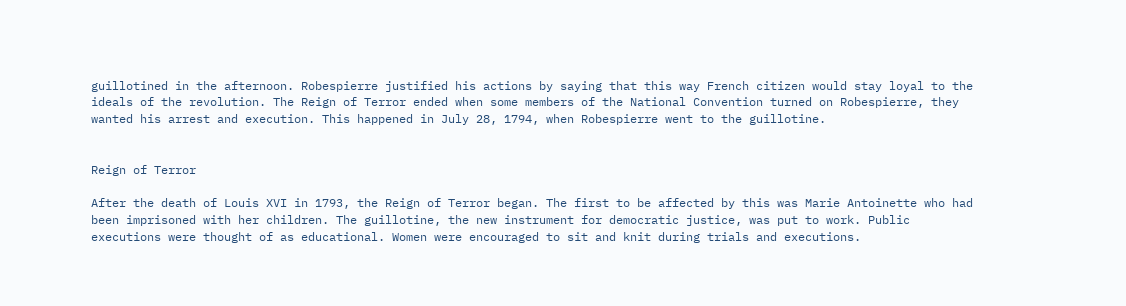guillotined in the afternoon. Robespierre justified his actions by saying that this way French citizen would stay loyal to the ideals of the revolution. The Reign of Terror ended when some members of the National Convention turned on Robespierre, they wanted his arrest and execution. This happened in July 28, 1794, when Robespierre went to the guillotine.


Reign of Terror

After the death of Louis XVI in 1793, the Reign of Terror began. The first to be affected by this was Marie Antoinette who had been imprisoned with her children. The guillotine, the new instrument for democratic justice, was put to work. Public executions were thought of as educational. Women were encouraged to sit and knit during trials and executions.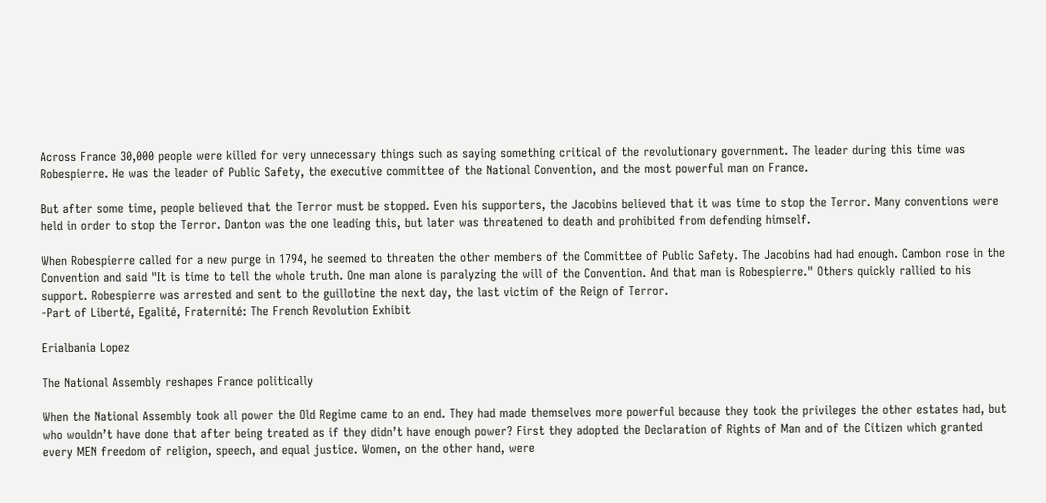Across France 30,000 people were killed for very unnecessary things such as saying something critical of the revolutionary government. The leader during this time was Robespierre. He was the leader of Public Safety, the executive committee of the National Convention, and the most powerful man on France.

But after some time, people believed that the Terror must be stopped. Even his supporters, the Jacobins believed that it was time to stop the Terror. Many conventions were held in order to stop the Terror. Danton was the one leading this, but later was threatened to death and prohibited from defending himself.

When Robespierre called for a new purge in 1794, he seemed to threaten the other members of the Committee of Public Safety. The Jacobins had had enough. Cambon rose in the Convention and said "It is time to tell the whole truth. One man alone is paralyzing the will of the Convention. And that man is Robespierre." Others quickly rallied to his support. Robespierre was arrested and sent to the guillotine the next day, the last victim of the Reign of Terror.
-Part of Liberté, Egalité, Fraternité: The French Revolution Exhibit

Erialbania Lopez

The National Assembly reshapes France politically

When the National Assembly took all power the Old Regime came to an end. They had made themselves more powerful because they took the privileges the other estates had, but who wouldn’t have done that after being treated as if they didn’t have enough power? First they adopted the Declaration of Rights of Man and of the Citizen which granted every MEN freedom of religion, speech, and equal justice. Women, on the other hand, were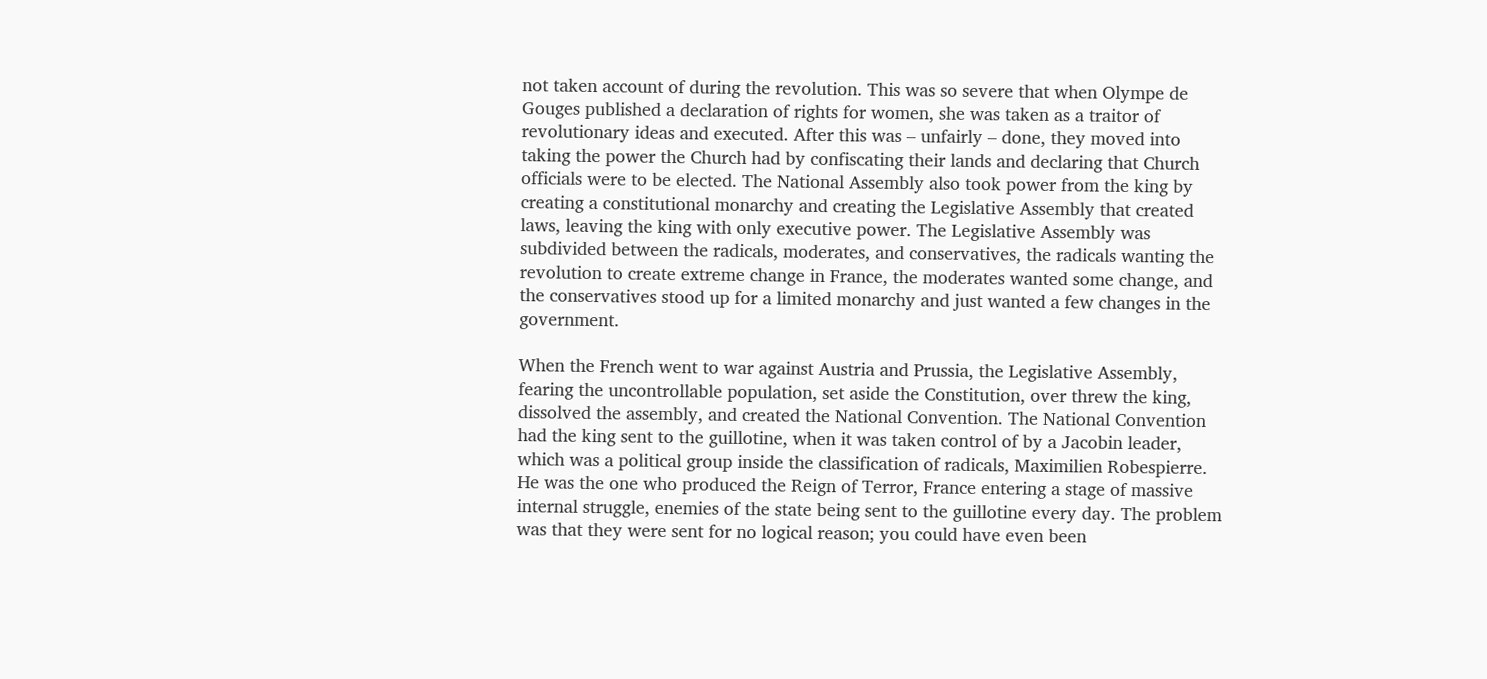not taken account of during the revolution. This was so severe that when Olympe de Gouges published a declaration of rights for women, she was taken as a traitor of revolutionary ideas and executed. After this was – unfairly – done, they moved into taking the power the Church had by confiscating their lands and declaring that Church officials were to be elected. The National Assembly also took power from the king by creating a constitutional monarchy and creating the Legislative Assembly that created laws, leaving the king with only executive power. The Legislative Assembly was subdivided between the radicals, moderates, and conservatives, the radicals wanting the revolution to create extreme change in France, the moderates wanted some change, and the conservatives stood up for a limited monarchy and just wanted a few changes in the government.

When the French went to war against Austria and Prussia, the Legislative Assembly, fearing the uncontrollable population, set aside the Constitution, over threw the king, dissolved the assembly, and created the National Convention. The National Convention had the king sent to the guillotine, when it was taken control of by a Jacobin leader, which was a political group inside the classification of radicals, Maximilien Robespierre. He was the one who produced the Reign of Terror, France entering a stage of massive internal struggle, enemies of the state being sent to the guillotine every day. The problem was that they were sent for no logical reason; you could have even been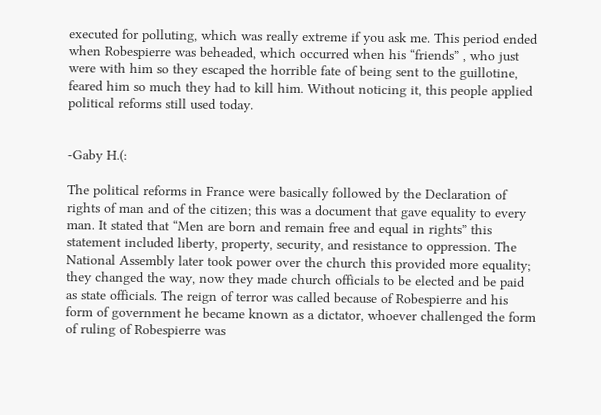executed for polluting, which was really extreme if you ask me. This period ended when Robespierre was beheaded, which occurred when his “friends” , who just were with him so they escaped the horrible fate of being sent to the guillotine, feared him so much they had to kill him. Without noticing it, this people applied political reforms still used today.


-Gaby H.(:

The political reforms in France were basically followed by the Declaration of rights of man and of the citizen; this was a document that gave equality to every man. It stated that “Men are born and remain free and equal in rights” this statement included liberty, property, security, and resistance to oppression. The National Assembly later took power over the church this provided more equality; they changed the way, now they made church officials to be elected and be paid as state officials. The reign of terror was called because of Robespierre and his form of government he became known as a dictator, whoever challenged the form of ruling of Robespierre was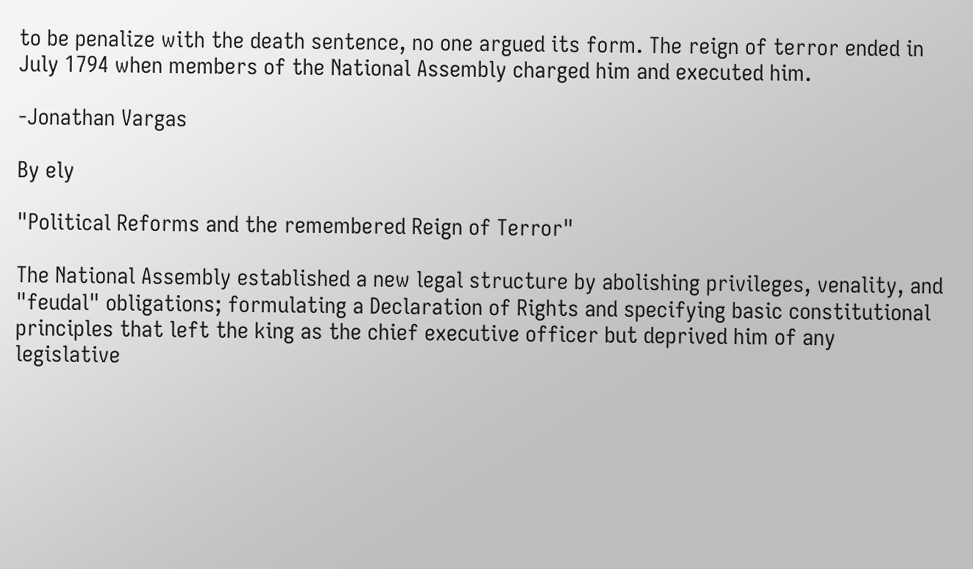to be penalize with the death sentence, no one argued its form. The reign of terror ended in July 1794 when members of the National Assembly charged him and executed him.

-Jonathan Vargas

By ely

"Political Reforms and the remembered Reign of Terror"

The National Assembly established a new legal structure by abolishing privileges, venality, and "feudal" obligations; formulating a Declaration of Rights and specifying basic constitutional principles that left the king as the chief executive officer but deprived him of any legislative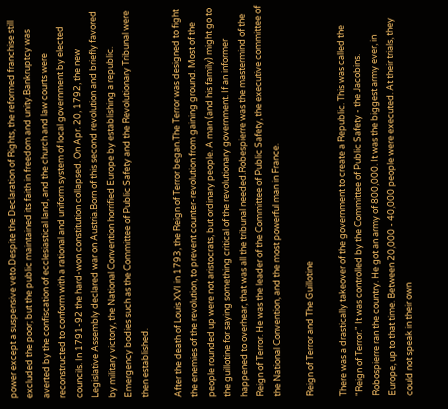power except a suspensive veto.Despite the Declaration of Rights, the reformed franchise still excluded the poor; but the public maintained its faith in freedom and unity.Bankruptcy was averted by the confiscation of ecclesiastical land, and the church and law courts were reconstructed to conform with a rational and uniform system of local government by elected councils. In 1791-92 the hard-won constitution collapsed. On Apr. 20, 1792, the new Legislative Assembly declared war on Austria.Born of this second revolution and briefly favored by military victory, the National Convention horrified Europe by establishing a republic. Emergency bodies such as the Committee of Public Safety and the Revolutionary Tribunal were then established.

After the death of Louis XVI in 1793, the Reign of Terror began.The Terror was designed to fight the enemies of the revolution, to prevent counter-revolution from gaining ground. Most of the people rounded up were not aristocrats, but ordinary people. A man (and his family) might go to the guillotine for saying something critical of the revolutionary government. If an informer happened to overhear, that was all the tribunal needed.Robespierre was the mastermind of the Reign of Terror. He was the leader of the Committee of Public Safety, the executive committee of the National Convention, and the most powerful man in France.

Reign of Terror and The Guillotine

There was a drastically takeover of the government to create a Republic. This was called the "Reign of Terror." It was controlled by the Committee of Public Safety - the Jacobins. Robospierre ran the country. He got an army of 800,000. It was the biggest army ever, in Europe, up to that time. Between 20,000 - 40,000 people were executed. At their trials, they could not speak in their own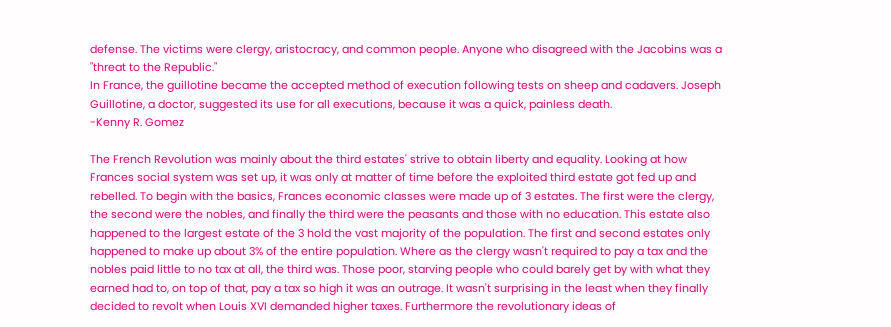defense. The victims were clergy, aristocracy, and common people. Anyone who disagreed with the Jacobins was a "threat to the Republic."
In France, the guillotine became the accepted method of execution following tests on sheep and cadavers. Joseph Guillotine, a doctor, suggested its use for all executions, because it was a quick, painless death.
-Kenny R. Gomez

The French Revolution was mainly about the third estates' strive to obtain liberty and equality. Looking at how Frances social system was set up, it was only at matter of time before the exploited third estate got fed up and rebelled. To begin with the basics, Frances economic classes were made up of 3 estates. The first were the clergy, the second were the nobles, and finally the third were the peasants and those with no education. This estate also happened to the largest estate of the 3 hold the vast majority of the population. The first and second estates only happened to make up about 3% of the entire population. Where as the clergy wasn't required to pay a tax and the nobles paid little to no tax at all, the third was. Those poor, starving people who could barely get by with what they earned had to, on top of that, pay a tax so high it was an outrage. It wasn't surprising in the least when they finally decided to revolt when Louis XVI demanded higher taxes. Furthermore the revolutionary ideas of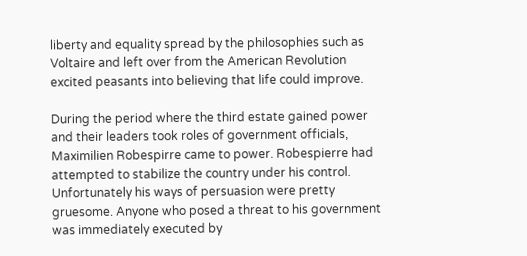liberty and equality spread by the philosophies such as Voltaire and left over from the American Revolution excited peasants into believing that life could improve.

During the period where the third estate gained power and their leaders took roles of government officials, Maximilien Robespirre came to power. Robespierre had attempted to stabilize the country under his control. Unfortunately his ways of persuasion were pretty gruesome. Anyone who posed a threat to his government was immediately executed by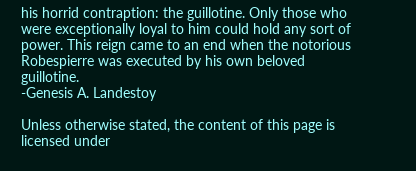his horrid contraption: the guillotine. Only those who were exceptionally loyal to him could hold any sort of power. This reign came to an end when the notorious Robespierre was executed by his own beloved guillotine.
-Genesis A. Landestoy

Unless otherwise stated, the content of this page is licensed under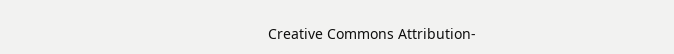Creative Commons Attribution-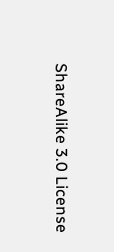ShareAlike 3.0 License